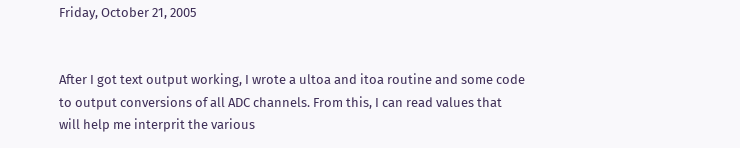Friday, October 21, 2005


After I got text output working, I wrote a ultoa and itoa routine and some code to output conversions of all ADC channels. From this, I can read values that will help me interprit the various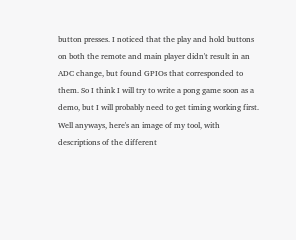button presses. I noticed that the play and hold buttons on both the remote and main player didn't result in an ADC change, but found GPIOs that corresponded to them. So I think I will try to write a pong game soon as a demo, but I will probably need to get timing working first. Well anyways, here's an image of my tool, with descriptions of the different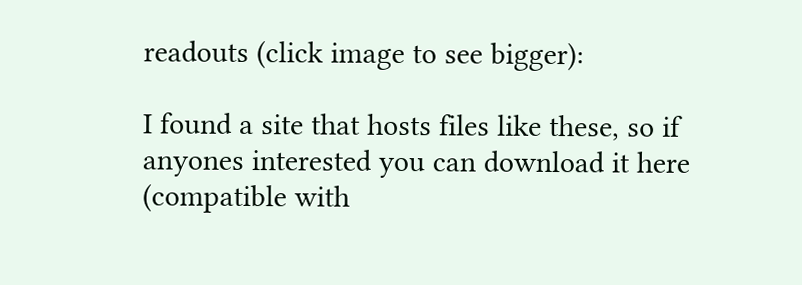readouts (click image to see bigger):

I found a site that hosts files like these, so if anyones interested you can download it here (compatible with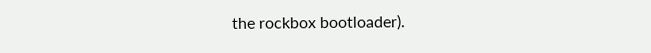the rockbox bootloader).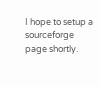I hope to setup a sourceforge page shortly.